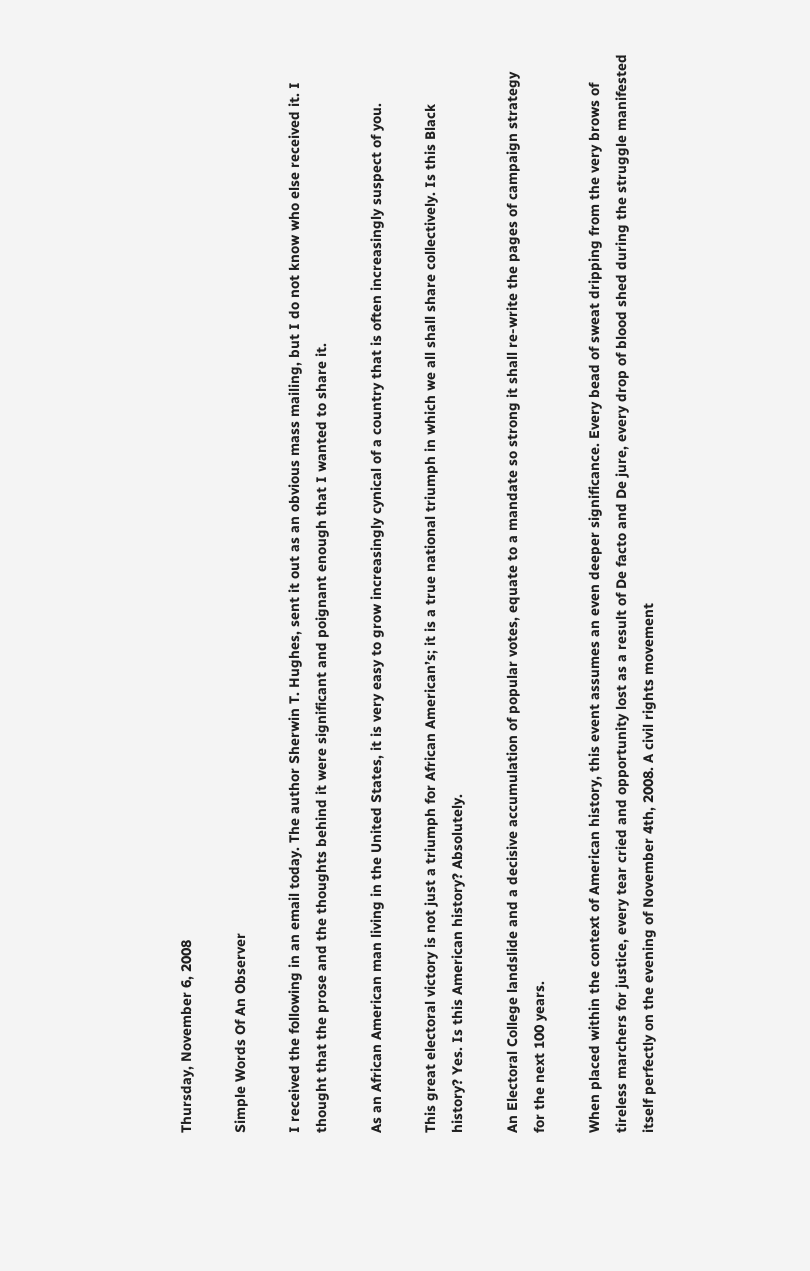Thursday, November 6, 2008

Simple Words Of An Observer

I received the following in an email today. The author Sherwin T. Hughes, sent it out as an obvious mass mailing, but I do not know who else received it. I thought that the prose and the thoughts behind it were significant and poignant enough that I wanted to share it.

As an African American man living in the United States, it is very easy to grow increasingly cynical of a country that is often increasingly suspect of you.

This great electoral victory is not just a triumph for African American’s; it is a true national triumph in which we all shall share collectively. Is this Black history? Yes. Is this American history? Absolutely.

An Electoral College landslide and a decisive accumulation of popular votes, equate to a mandate so strong it shall re-write the pages of campaign strategy for the next 100 years.

When placed within the context of American history, this event assumes an even deeper significance. Every bead of sweat dripping from the very brows of tireless marchers for justice, every tear cried and opportunity lost as a result of De facto and De jure, every drop of blood shed during the struggle manifested itself perfectly on the evening of November 4th, 2008. A civil rights movement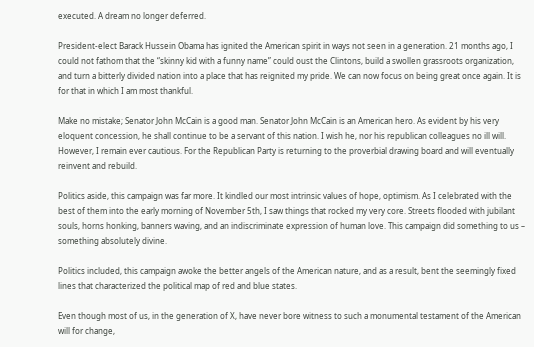executed. A dream no longer deferred.

President-elect Barack Hussein Obama has ignited the American spirit in ways not seen in a generation. 21 months ago, I could not fathom that the “skinny kid with a funny name” could oust the Clintons, build a swollen grassroots organization, and turn a bitterly divided nation into a place that has reignited my pride. We can now focus on being great once again. It is for that in which I am most thankful.

Make no mistake; Senator John McCain is a good man. Senator John McCain is an American hero. As evident by his very eloquent concession, he shall continue to be a servant of this nation. I wish he, nor his republican colleagues no ill will. However, I remain ever cautious. For the Republican Party is returning to the proverbial drawing board and will eventually reinvent and rebuild.

Politics aside, this campaign was far more. It kindled our most intrinsic values of hope, optimism. As I celebrated with the best of them into the early morning of November 5th, I saw things that rocked my very core. Streets flooded with jubilant souls, horns honking, banners waving, and an indiscriminate expression of human love. This campaign did something to us – something absolutely divine.

Politics included, this campaign awoke the better angels of the American nature, and as a result, bent the seemingly fixed lines that characterized the political map of red and blue states.

Even though most of us, in the generation of X, have never bore witness to such a monumental testament of the American will for change,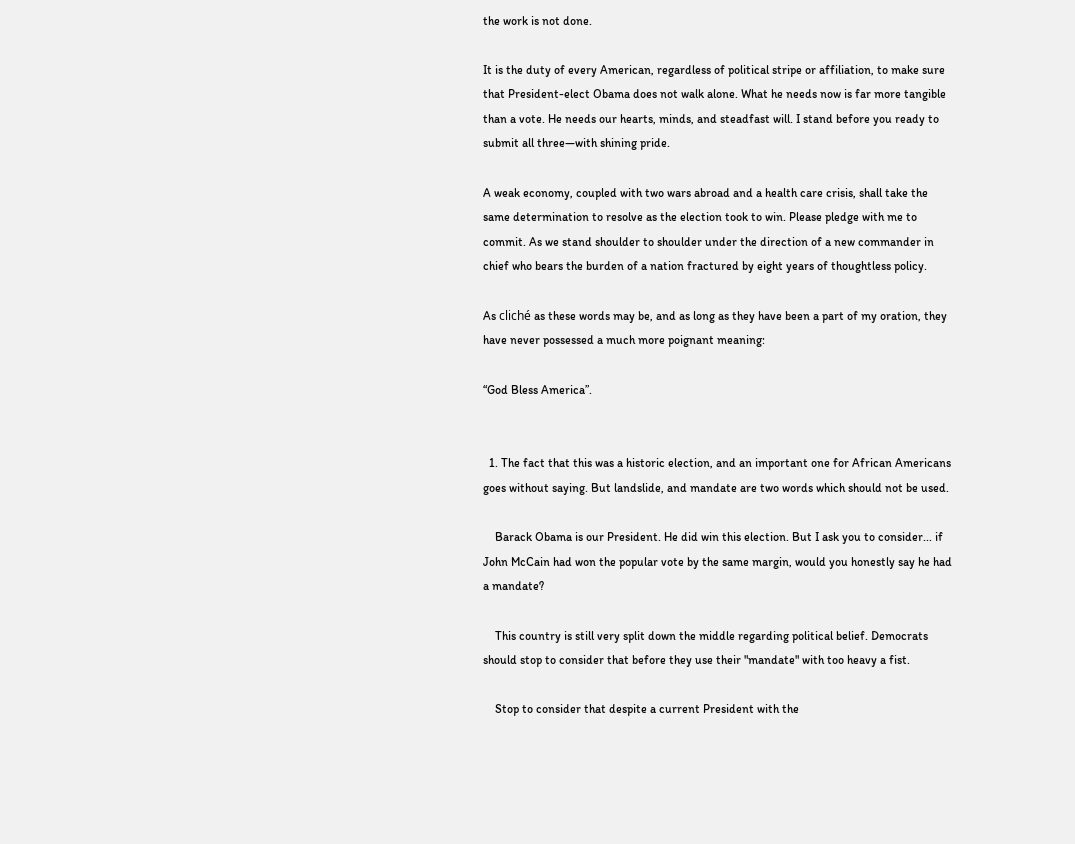the work is not done.

It is the duty of every American, regardless of political stripe or affiliation, to make sure that President-elect Obama does not walk alone. What he needs now is far more tangible than a vote. He needs our hearts, minds, and steadfast will. I stand before you ready to submit all three—with shining pride.

A weak economy, coupled with two wars abroad and a health care crisis, shall take the same determination to resolve as the election took to win. Please pledge with me to commit. As we stand shoulder to shoulder under the direction of a new commander in chief who bears the burden of a nation fractured by eight years of thoughtless policy.

As cliché as these words may be, and as long as they have been a part of my oration, they have never possessed a much more poignant meaning:

“God Bless America”.


  1. The fact that this was a historic election, and an important one for African Americans goes without saying. But landslide, and mandate are two words which should not be used.

    Barack Obama is our President. He did win this election. But I ask you to consider... if John McCain had won the popular vote by the same margin, would you honestly say he had a mandate?

    This country is still very split down the middle regarding political belief. Democrats should stop to consider that before they use their "mandate" with too heavy a fist.

    Stop to consider that despite a current President with the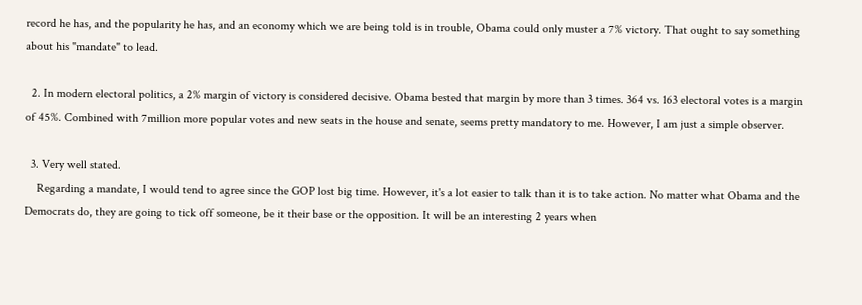record he has, and the popularity he has, and an economy which we are being told is in trouble, Obama could only muster a 7% victory. That ought to say something about his "mandate" to lead.

  2. In modern electoral politics, a 2% margin of victory is considered decisive. Obama bested that margin by more than 3 times. 364 vs. 163 electoral votes is a margin of 45%. Combined with 7million more popular votes and new seats in the house and senate, seems pretty mandatory to me. However, I am just a simple observer.

  3. Very well stated.
    Regarding a mandate, I would tend to agree since the GOP lost big time. However, it's a lot easier to talk than it is to take action. No matter what Obama and the Democrats do, they are going to tick off someone, be it their base or the opposition. It will be an interesting 2 years when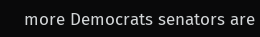more Democrats senators are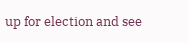up for election and see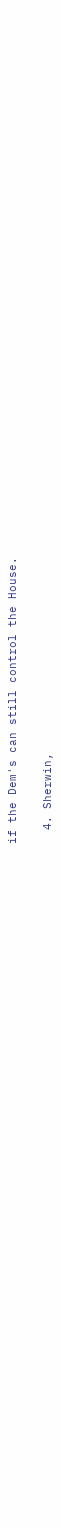if the Dem's can still control the House.

  4. Sherwin,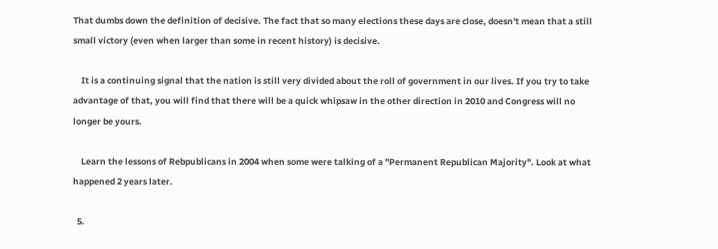That dumbs down the definition of decisive. The fact that so many elections these days are close, doesn't mean that a still small victory (even when larger than some in recent history) is decisive.

    It is a continuing signal that the nation is still very divided about the roll of government in our lives. If you try to take advantage of that, you will find that there will be a quick whipsaw in the other direction in 2010 and Congress will no longer be yours.

    Learn the lessons of Rebpublicans in 2004 when some were talking of a "Permanent Republican Majority". Look at what happened 2 years later.

  5.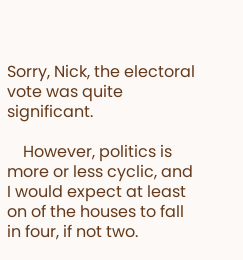Sorry, Nick, the electoral vote was quite significant.

    However, politics is more or less cyclic, and I would expect at least on of the houses to fall in four, if not two.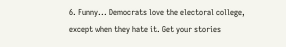6. Funny... Democrats love the electoral college, except when they hate it. Get your stories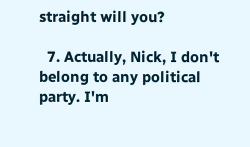straight will you?

  7. Actually, Nick, I don't belong to any political party. I'm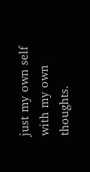just my own self with my own thoughts.